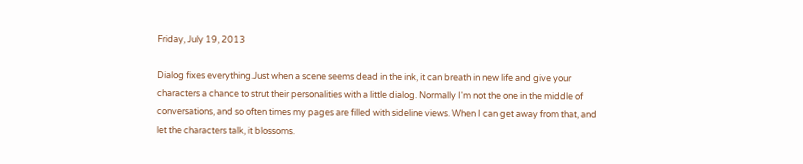Friday, July 19, 2013

Dialog fixes everything.Just when a scene seems dead in the ink, it can breath in new life and give your characters a chance to strut their personalities with a little dialog. Normally I'm not the one in the middle of conversations, and so often times my pages are filled with sideline views. When I can get away from that, and let the characters talk, it blossoms.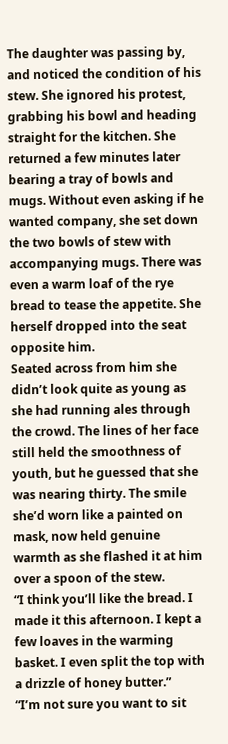The daughter was passing by, and noticed the condition of his stew. She ignored his protest, grabbing his bowl and heading straight for the kitchen. She returned a few minutes later bearing a tray of bowls and mugs. Without even asking if he wanted company, she set down the two bowls of stew with accompanying mugs. There was even a warm loaf of the rye bread to tease the appetite. She herself dropped into the seat opposite him.
Seated across from him she didn’t look quite as young as she had running ales through the crowd. The lines of her face still held the smoothness of youth, but he guessed that she was nearing thirty. The smile she’d worn like a painted on mask, now held genuine warmth as she flashed it at him over a spoon of the stew.
“I think you’ll like the bread. I made it this afternoon. I kept a few loaves in the warming basket. I even split the top with a drizzle of honey butter.”
“I’m not sure you want to sit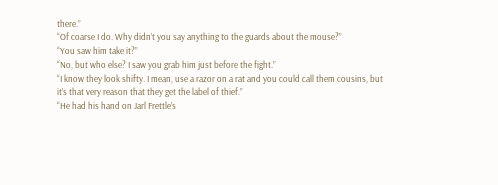there.”
“Of coarse I do. Why didn’t you say anything to the guards about the mouse?”
“You saw him take it?”
“No, but who else? I saw you grab him just before the fight.”
“I know they look shifty. I mean, use a razor on a rat and you could call them cousins, but it’s that very reason that they get the label of thief.”
“He had his hand on Jarl Frettle’s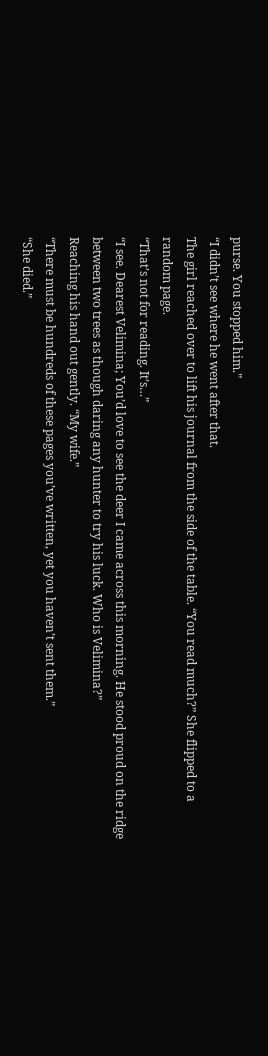purse. You stopped him.”
“I didn’t see where he went after that.
The girl reached over to lift his journal from the side of the table. “You read much?” She flipped to a random page.
“That’s not for reading. It’s…”
“I see. Dearest Velimina; You’d love to see the deer I came across this morning. He stood proud on the ridge between two trees as though daring any hunter to try his luck. Who is Velimina?”
Reaching his hand out gently. “My wife.”
“There must be hundreds of these pages you’ve written, yet you haven’t sent them.”
“She died.”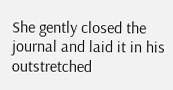She gently closed the journal and laid it in his outstretched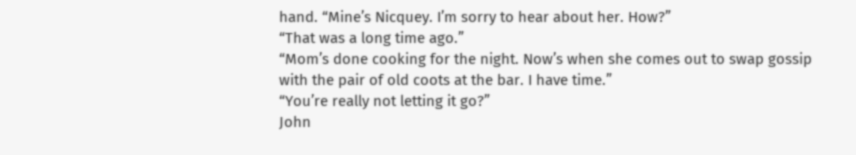hand. “Mine’s Nicquey. I’m sorry to hear about her. How?”
“That was a long time ago.”
“Mom’s done cooking for the night. Now’s when she comes out to swap gossip with the pair of old coots at the bar. I have time.”
“You’re really not letting it go?”
John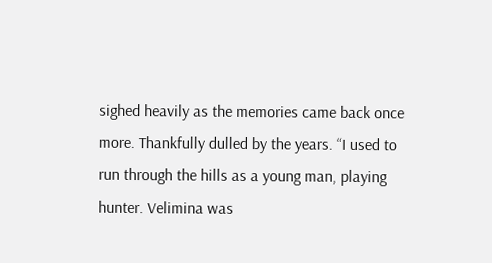sighed heavily as the memories came back once more. Thankfully dulled by the years. “I used to run through the hills as a young man, playing hunter. Velimina was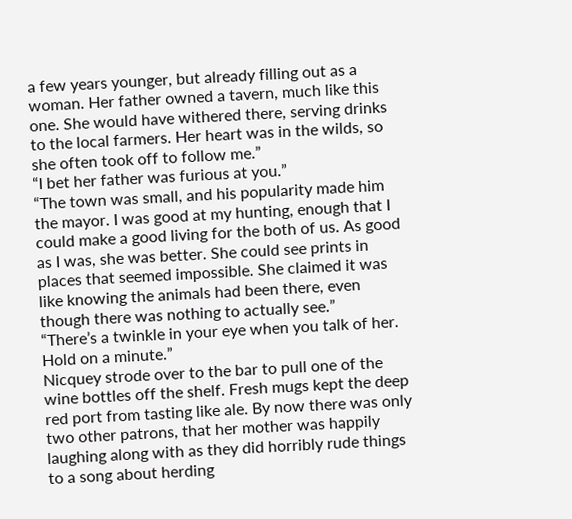a few years younger, but already filling out as a woman. Her father owned a tavern, much like this one. She would have withered there, serving drinks to the local farmers. Her heart was in the wilds, so she often took off to follow me.”
“I bet her father was furious at you.”
“The town was small, and his popularity made him the mayor. I was good at my hunting, enough that I could make a good living for the both of us. As good as I was, she was better. She could see prints in places that seemed impossible. She claimed it was like knowing the animals had been there, even though there was nothing to actually see.”
“There’s a twinkle in your eye when you talk of her. Hold on a minute.”
Nicquey strode over to the bar to pull one of the wine bottles off the shelf. Fresh mugs kept the deep red port from tasting like ale. By now there was only two other patrons, that her mother was happily laughing along with as they did horribly rude things to a song about herding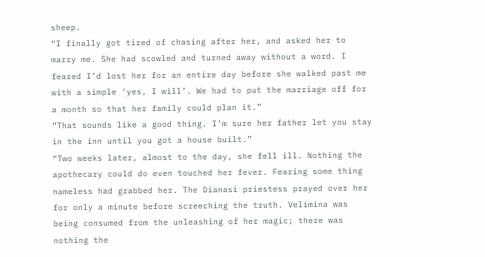sheep.
“I finally got tired of chasing after her, and asked her to marry me. She had scowled and turned away without a word. I feared I’d lost her for an entire day before she walked past me with a simple ‘yes, I will’. We had to put the marriage off for a month so that her family could plan it.”
“That sounds like a good thing. I’m sure her father let you stay in the inn until you got a house built.”
“Two weeks later, almost to the day, she fell ill. Nothing the apothecary could do even touched her fever. Fearing some thing nameless had grabbed her. The Dianasi priestess prayed over her for only a minute before screeching the truth. Velimina was being consumed from the unleashing of her magic; there was nothing the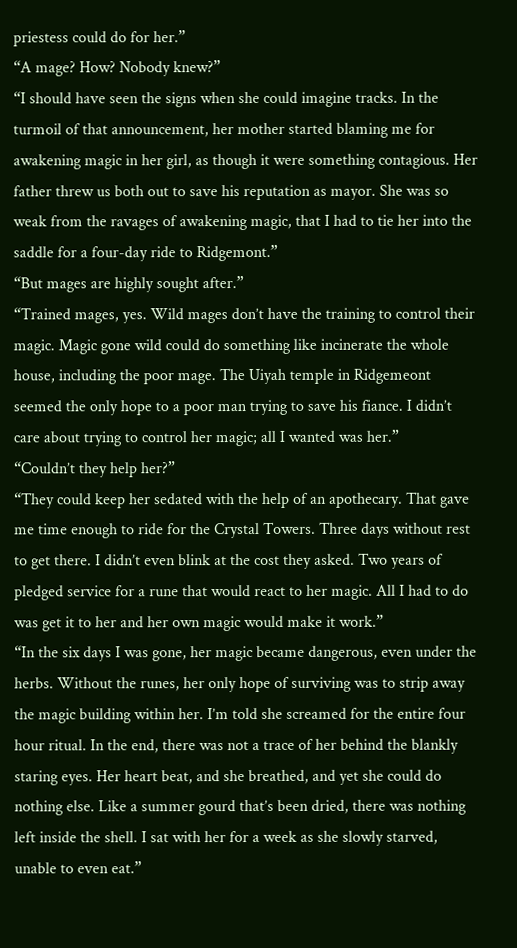priestess could do for her.”
“A mage? How? Nobody knew?”
“I should have seen the signs when she could imagine tracks. In the turmoil of that announcement, her mother started blaming me for awakening magic in her girl, as though it were something contagious. Her father threw us both out to save his reputation as mayor. She was so weak from the ravages of awakening magic, that I had to tie her into the saddle for a four-day ride to Ridgemont.”
“But mages are highly sought after.”
“Trained mages, yes. Wild mages don’t have the training to control their magic. Magic gone wild could do something like incinerate the whole house, including the poor mage. The Uiyah temple in Ridgemeont seemed the only hope to a poor man trying to save his fiance. I didn’t care about trying to control her magic; all I wanted was her.”
“Couldn’t they help her?”
“They could keep her sedated with the help of an apothecary. That gave me time enough to ride for the Crystal Towers. Three days without rest to get there. I didn’t even blink at the cost they asked. Two years of pledged service for a rune that would react to her magic. All I had to do was get it to her and her own magic would make it work.”
“In the six days I was gone, her magic became dangerous, even under the herbs. Without the runes, her only hope of surviving was to strip away the magic building within her. I’m told she screamed for the entire four hour ritual. In the end, there was not a trace of her behind the blankly staring eyes. Her heart beat, and she breathed, and yet she could do nothing else. Like a summer gourd that’s been dried, there was nothing left inside the shell. I sat with her for a week as she slowly starved, unable to even eat.”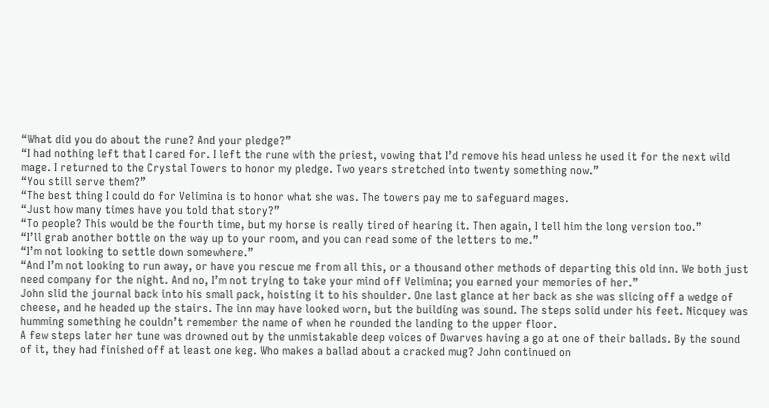“What did you do about the rune? And your pledge?”
“I had nothing left that I cared for. I left the rune with the priest, vowing that I’d remove his head unless he used it for the next wild mage. I returned to the Crystal Towers to honor my pledge. Two years stretched into twenty something now.”
“You still serve them?”
“The best thing I could do for Velimina is to honor what she was. The towers pay me to safeguard mages.
“Just how many times have you told that story?”
“To people? This would be the fourth time, but my horse is really tired of hearing it. Then again, I tell him the long version too.”
“I’ll grab another bottle on the way up to your room, and you can read some of the letters to me.”
“I’m not looking to settle down somewhere.”
“And I’m not looking to run away, or have you rescue me from all this, or a thousand other methods of departing this old inn. We both just need company for the night. And no, I’m not trying to take your mind off Velimina; you earned your memories of her.”
John slid the journal back into his small pack, hoisting it to his shoulder. One last glance at her back as she was slicing off a wedge of cheese, and he headed up the stairs. The inn may have looked worn, but the building was sound. The steps solid under his feet. Nicquey was humming something he couldn’t remember the name of when he rounded the landing to the upper floor.
A few steps later her tune was drowned out by the unmistakable deep voices of Dwarves having a go at one of their ballads. By the sound of it, they had finished off at least one keg. Who makes a ballad about a cracked mug? John continued on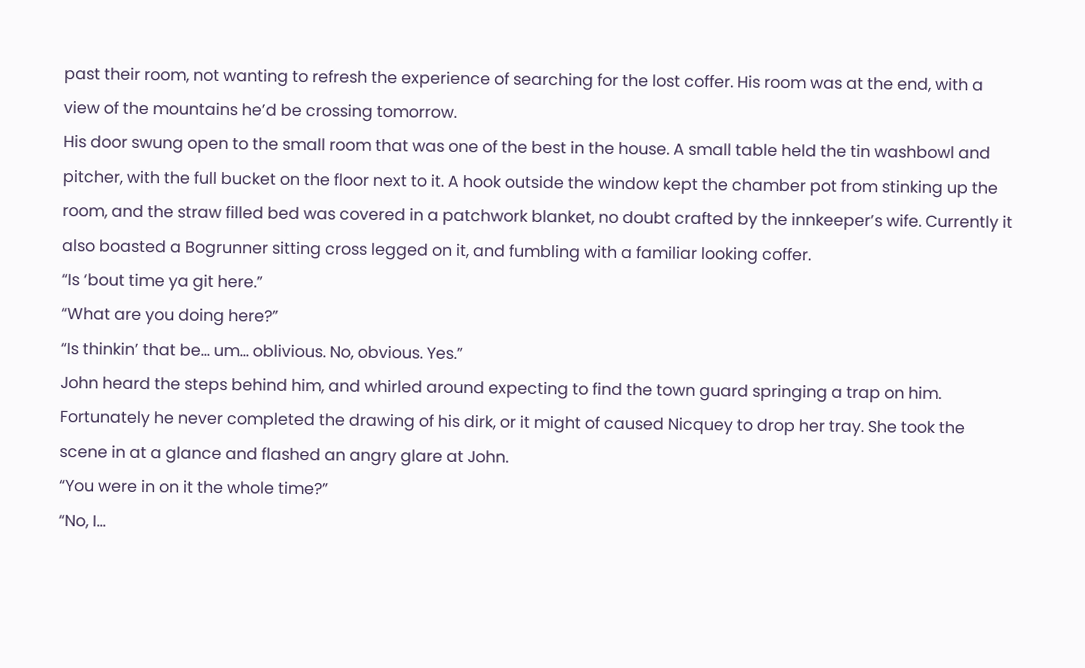past their room, not wanting to refresh the experience of searching for the lost coffer. His room was at the end, with a view of the mountains he’d be crossing tomorrow.
His door swung open to the small room that was one of the best in the house. A small table held the tin washbowl and pitcher, with the full bucket on the floor next to it. A hook outside the window kept the chamber pot from stinking up the room, and the straw filled bed was covered in a patchwork blanket, no doubt crafted by the innkeeper’s wife. Currently it also boasted a Bogrunner sitting cross legged on it, and fumbling with a familiar looking coffer.
“Is ‘bout time ya git here.”
“What are you doing here?”
“Is thinkin’ that be… um… oblivious. No, obvious. Yes.”
John heard the steps behind him, and whirled around expecting to find the town guard springing a trap on him. Fortunately he never completed the drawing of his dirk, or it might of caused Nicquey to drop her tray. She took the scene in at a glance and flashed an angry glare at John.
“You were in on it the whole time?”
“No, I…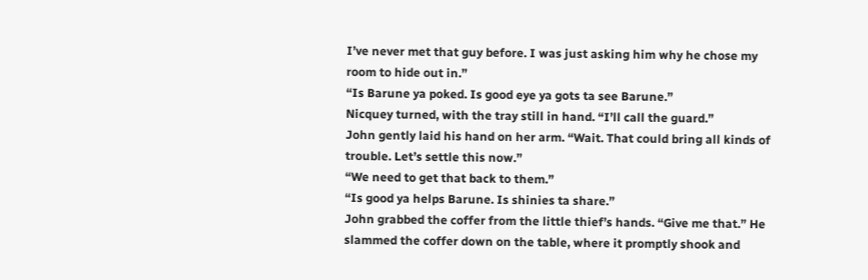I’ve never met that guy before. I was just asking him why he chose my room to hide out in.”
“Is Barune ya poked. Is good eye ya gots ta see Barune.”
Nicquey turned, with the tray still in hand. “I’ll call the guard.”
John gently laid his hand on her arm. “Wait. That could bring all kinds of trouble. Let’s settle this now.”
“We need to get that back to them.”
“Is good ya helps Barune. Is shinies ta share.”
John grabbed the coffer from the little thief’s hands. “Give me that.” He slammed the coffer down on the table, where it promptly shook and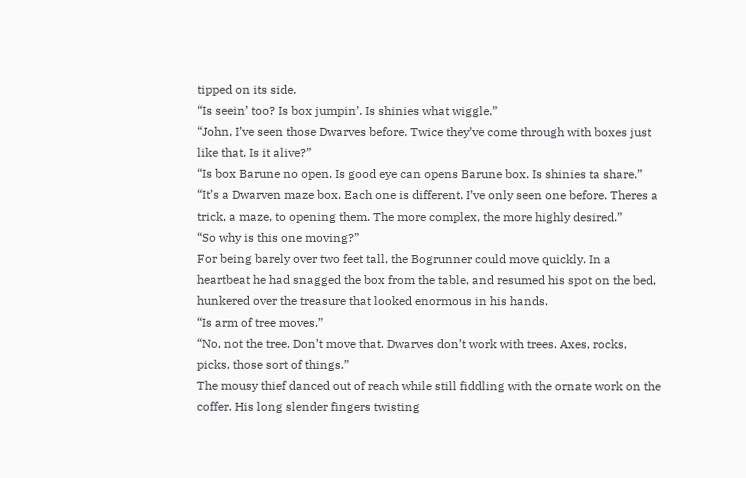tipped on its side.
“Is seein’ too? Is box jumpin’. Is shinies what wiggle.”
“John, I’ve seen those Dwarves before. Twice they’ve come through with boxes just like that. Is it alive?”
“Is box Barune no open. Is good eye can opens Barune box. Is shinies ta share.”
“It’s a Dwarven maze box. Each one is different. I’ve only seen one before. Theres a trick, a maze, to opening them. The more complex, the more highly desired.”
“So why is this one moving?”
For being barely over two feet tall, the Bogrunner could move quickly. In a heartbeat he had snagged the box from the table, and resumed his spot on the bed, hunkered over the treasure that looked enormous in his hands.
“Is arm of tree moves.”
“No, not the tree. Don’t move that. Dwarves don’t work with trees. Axes, rocks, picks, those sort of things.”
The mousy thief danced out of reach while still fiddling with the ornate work on the coffer. His long slender fingers twisting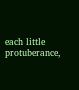each little protuberance,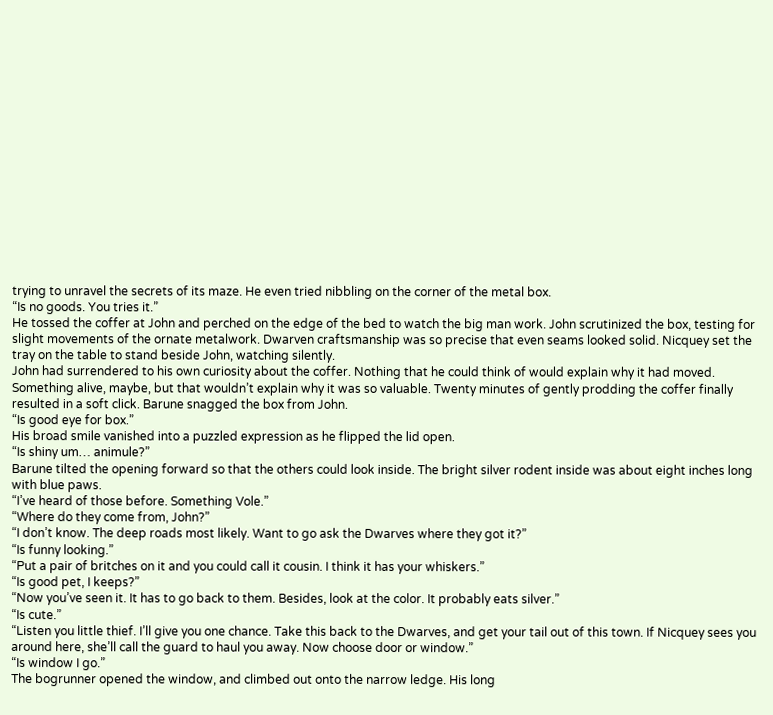trying to unravel the secrets of its maze. He even tried nibbling on the corner of the metal box.
“Is no goods. You tries it.”
He tossed the coffer at John and perched on the edge of the bed to watch the big man work. John scrutinized the box, testing for slight movements of the ornate metalwork. Dwarven craftsmanship was so precise that even seams looked solid. Nicquey set the tray on the table to stand beside John, watching silently.
John had surrendered to his own curiosity about the coffer. Nothing that he could think of would explain why it had moved. Something alive, maybe, but that wouldn’t explain why it was so valuable. Twenty minutes of gently prodding the coffer finally resulted in a soft click. Barune snagged the box from John.
“Is good eye for box.”
His broad smile vanished into a puzzled expression as he flipped the lid open.
“Is shiny um… animule?”
Barune tilted the opening forward so that the others could look inside. The bright silver rodent inside was about eight inches long with blue paws.
“I’ve heard of those before. Something Vole.”
“Where do they come from, John?”
“I don’t know. The deep roads most likely. Want to go ask the Dwarves where they got it?”
“Is funny looking.”
“Put a pair of britches on it and you could call it cousin. I think it has your whiskers.”
“Is good pet, I keeps?”
“Now you’ve seen it. It has to go back to them. Besides, look at the color. It probably eats silver.”
“Is cute.”
“Listen you little thief. I’ll give you one chance. Take this back to the Dwarves, and get your tail out of this town. If Nicquey sees you around here, she’ll call the guard to haul you away. Now choose door or window.”
“Is window I go.”
The bogrunner opened the window, and climbed out onto the narrow ledge. His long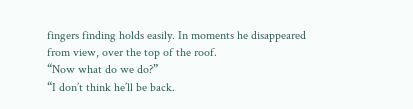fingers finding holds easily. In moments he disappeared from view, over the top of the roof.
“Now what do we do?”
“I don’t think he’ll be back.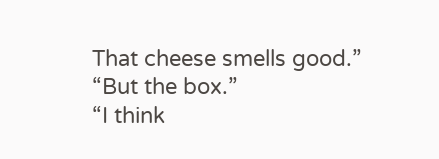That cheese smells good.”
“But the box.”
“I think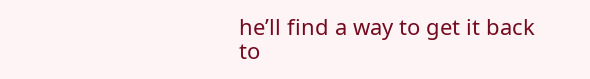he’ll find a way to get it back to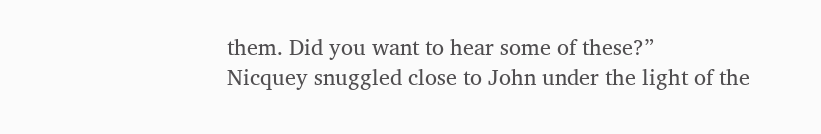them. Did you want to hear some of these?”
Nicquey snuggled close to John under the light of the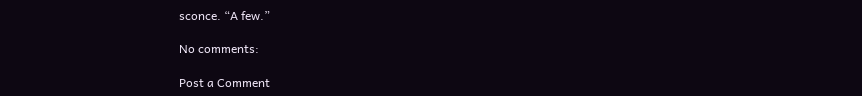sconce. “A few.”

No comments:

Post a Comment